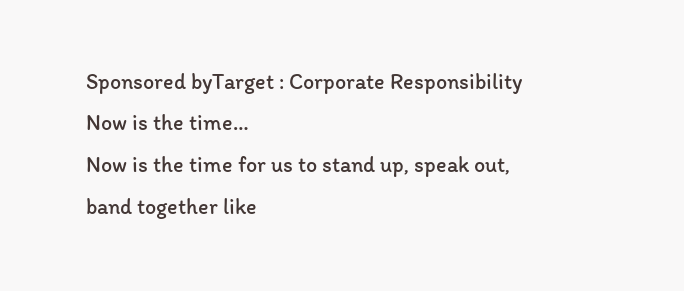Sponsored byTarget : Corporate Responsibility
Now is the time…
Now is the time for us to stand up, speak out, band together like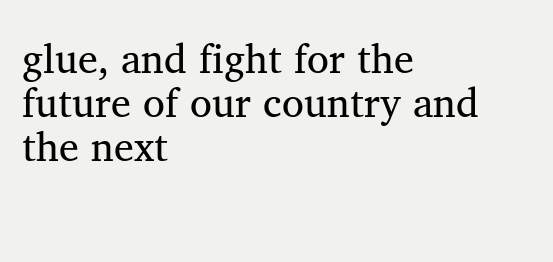glue, and fight for the future of our country and the next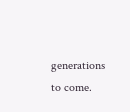generations to come.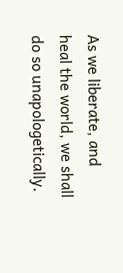As we liberate, and heal the world, we shall do so unapologetically.